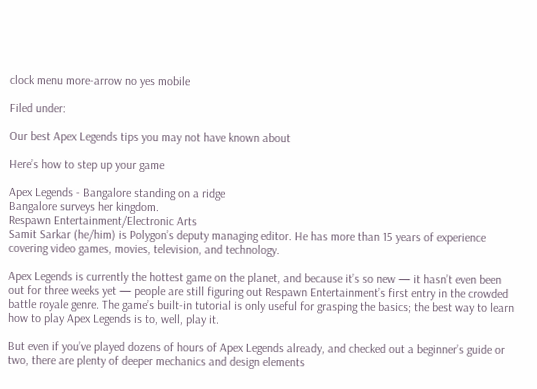clock menu more-arrow no yes mobile

Filed under:

Our best Apex Legends tips you may not have known about

Here’s how to step up your game

Apex Legends - Bangalore standing on a ridge
Bangalore surveys her kingdom.
Respawn Entertainment/Electronic Arts
Samit Sarkar (he/him) is Polygon’s deputy managing editor. He has more than 15 years of experience covering video games, movies, television, and technology.

Apex Legends is currently the hottest game on the planet, and because it’s so new — it hasn’t even been out for three weeks yet — people are still figuring out Respawn Entertainment’s first entry in the crowded battle royale genre. The game’s built-in tutorial is only useful for grasping the basics; the best way to learn how to play Apex Legends is to, well, play it.

But even if you’ve played dozens of hours of Apex Legends already, and checked out a beginner’s guide or two, there are plenty of deeper mechanics and design elements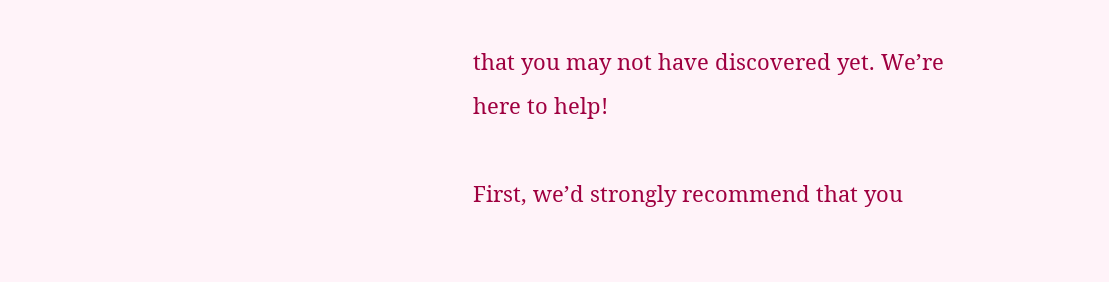that you may not have discovered yet. We’re here to help!

First, we’d strongly recommend that you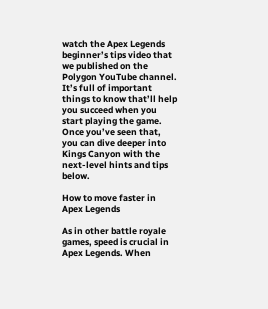watch the Apex Legends beginner’s tips video that we published on the Polygon YouTube channel. It’s full of important things to know that’ll help you succeed when you start playing the game. Once you’ve seen that, you can dive deeper into Kings Canyon with the next-level hints and tips below.

How to move faster in Apex Legends

As in other battle royale games, speed is crucial in Apex Legends. When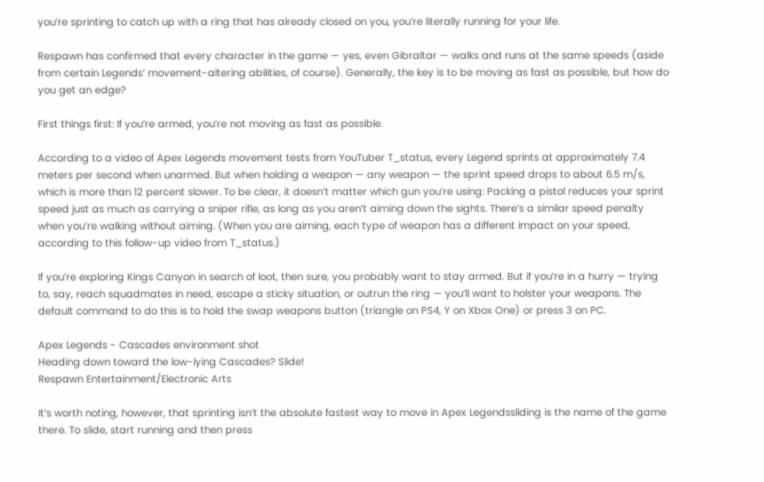you’re sprinting to catch up with a ring that has already closed on you, you’re literally running for your life.

Respawn has confirmed that every character in the game — yes, even Gibraltar — walks and runs at the same speeds (aside from certain Legends’ movement-altering abilities, of course). Generally, the key is to be moving as fast as possible, but how do you get an edge?

First things first: If you’re armed, you’re not moving as fast as possible.

According to a video of Apex Legends movement tests from YouTuber T_status, every Legend sprints at approximately 7.4 meters per second when unarmed. But when holding a weapon — any weapon — the sprint speed drops to about 6.5 m/s, which is more than 12 percent slower. To be clear, it doesn’t matter which gun you’re using: Packing a pistol reduces your sprint speed just as much as carrying a sniper rifle, as long as you aren’t aiming down the sights. There’s a similar speed penalty when you’re walking without aiming. (When you are aiming, each type of weapon has a different impact on your speed, according to this follow-up video from T_status.)

If you’re exploring Kings Canyon in search of loot, then sure, you probably want to stay armed. But if you’re in a hurry — trying to, say, reach squadmates in need, escape a sticky situation, or outrun the ring — you’ll want to holster your weapons. The default command to do this is to hold the swap weapons button (triangle on PS4, Y on Xbox One) or press 3 on PC.

Apex Legends - Cascades environment shot
Heading down toward the low-lying Cascades? Slide!
Respawn Entertainment/Electronic Arts

It’s worth noting, however, that sprinting isn’t the absolute fastest way to move in Apex Legendssliding is the name of the game there. To slide, start running and then press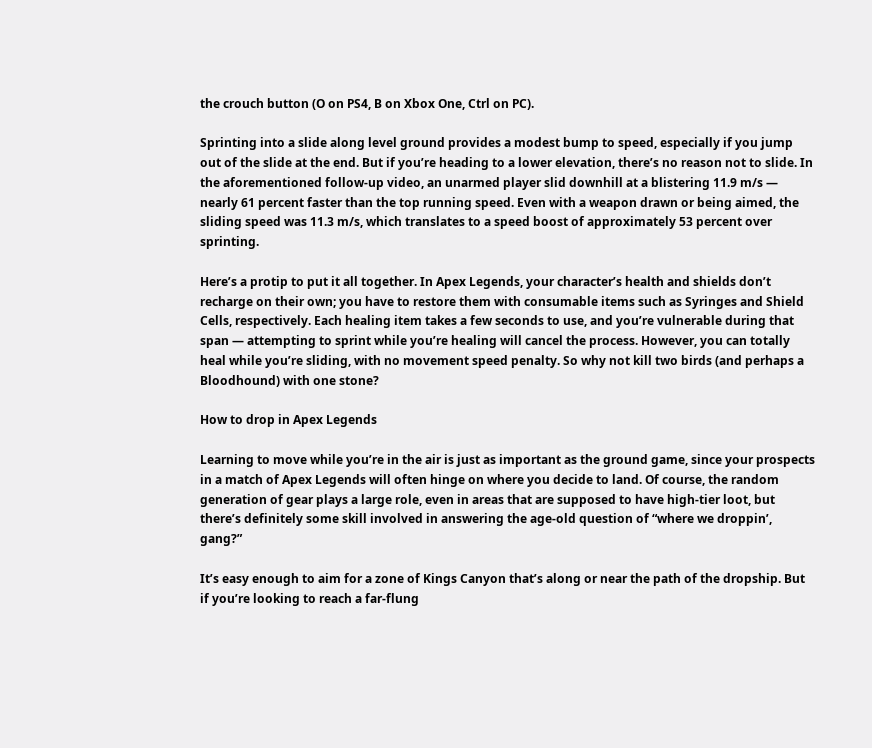the crouch button (O on PS4, B on Xbox One, Ctrl on PC).

Sprinting into a slide along level ground provides a modest bump to speed, especially if you jump out of the slide at the end. But if you’re heading to a lower elevation, there’s no reason not to slide. In the aforementioned follow-up video, an unarmed player slid downhill at a blistering 11.9 m/s — nearly 61 percent faster than the top running speed. Even with a weapon drawn or being aimed, the sliding speed was 11.3 m/s, which translates to a speed boost of approximately 53 percent over sprinting.

Here’s a protip to put it all together. In Apex Legends, your character’s health and shields don’t recharge on their own; you have to restore them with consumable items such as Syringes and Shield Cells, respectively. Each healing item takes a few seconds to use, and you’re vulnerable during that span — attempting to sprint while you’re healing will cancel the process. However, you can totally heal while you’re sliding, with no movement speed penalty. So why not kill two birds (and perhaps a Bloodhound) with one stone?

How to drop in Apex Legends

Learning to move while you’re in the air is just as important as the ground game, since your prospects in a match of Apex Legends will often hinge on where you decide to land. Of course, the random generation of gear plays a large role, even in areas that are supposed to have high-tier loot, but there’s definitely some skill involved in answering the age-old question of “where we droppin’, gang?”

It’s easy enough to aim for a zone of Kings Canyon that’s along or near the path of the dropship. But if you’re looking to reach a far-flung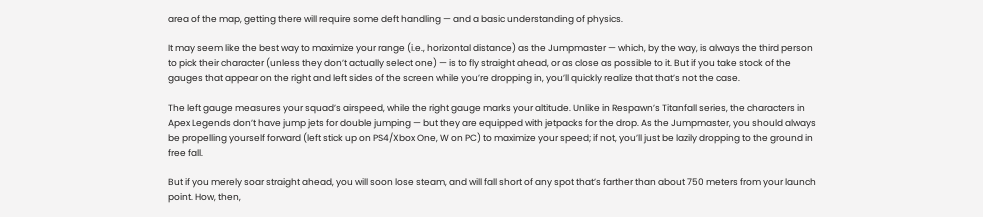area of the map, getting there will require some deft handling — and a basic understanding of physics.

It may seem like the best way to maximize your range (i.e., horizontal distance) as the Jumpmaster — which, by the way, is always the third person to pick their character (unless they don’t actually select one) — is to fly straight ahead, or as close as possible to it. But if you take stock of the gauges that appear on the right and left sides of the screen while you’re dropping in, you’ll quickly realize that that’s not the case.

The left gauge measures your squad’s airspeed, while the right gauge marks your altitude. Unlike in Respawn’s Titanfall series, the characters in Apex Legends don’t have jump jets for double jumping — but they are equipped with jetpacks for the drop. As the Jumpmaster, you should always be propelling yourself forward (left stick up on PS4/Xbox One, W on PC) to maximize your speed; if not, you’ll just be lazily dropping to the ground in free fall.

But if you merely soar straight ahead, you will soon lose steam, and will fall short of any spot that’s farther than about 750 meters from your launch point. How, then,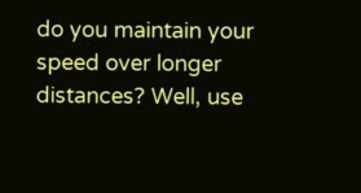do you maintain your speed over longer distances? Well, use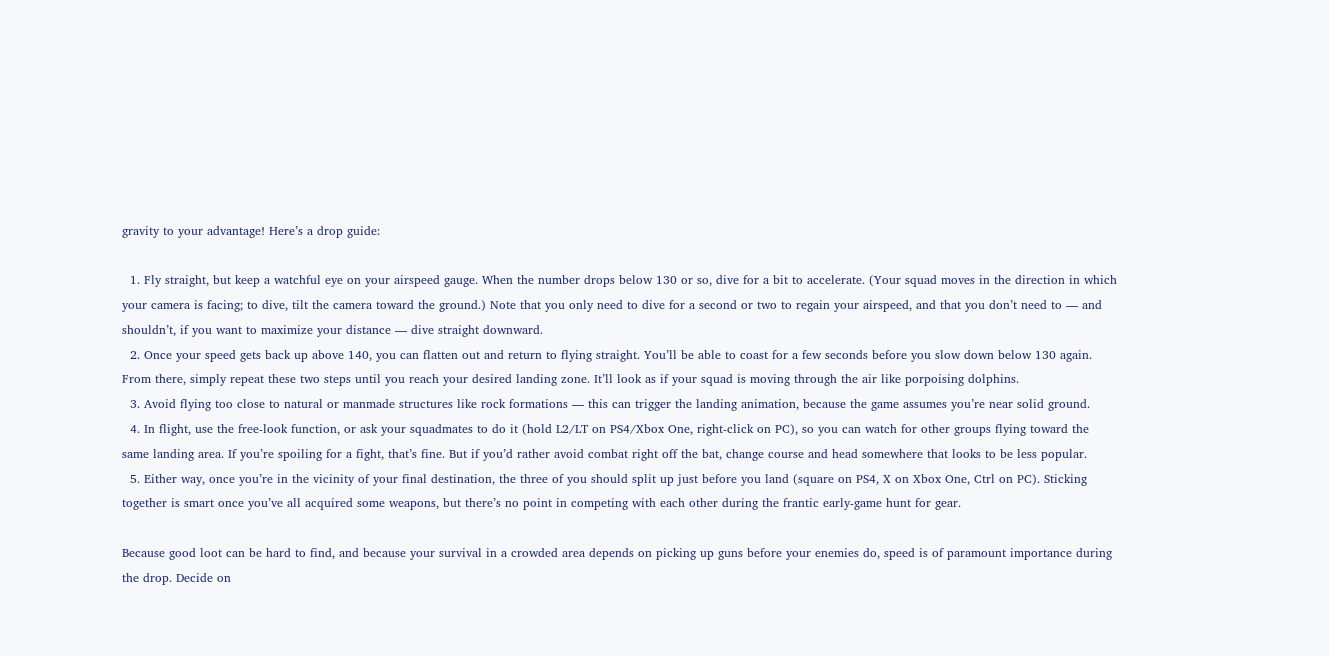gravity to your advantage! Here’s a drop guide:

  1. Fly straight, but keep a watchful eye on your airspeed gauge. When the number drops below 130 or so, dive for a bit to accelerate. (Your squad moves in the direction in which your camera is facing; to dive, tilt the camera toward the ground.) Note that you only need to dive for a second or two to regain your airspeed, and that you don’t need to — and shouldn’t, if you want to maximize your distance — dive straight downward.
  2. Once your speed gets back up above 140, you can flatten out and return to flying straight. You’ll be able to coast for a few seconds before you slow down below 130 again. From there, simply repeat these two steps until you reach your desired landing zone. It’ll look as if your squad is moving through the air like porpoising dolphins.
  3. Avoid flying too close to natural or manmade structures like rock formations — this can trigger the landing animation, because the game assumes you’re near solid ground.
  4. In flight, use the free-look function, or ask your squadmates to do it (hold L2/LT on PS4/Xbox One, right-click on PC), so you can watch for other groups flying toward the same landing area. If you’re spoiling for a fight, that’s fine. But if you’d rather avoid combat right off the bat, change course and head somewhere that looks to be less popular.
  5. Either way, once you’re in the vicinity of your final destination, the three of you should split up just before you land (square on PS4, X on Xbox One, Ctrl on PC). Sticking together is smart once you’ve all acquired some weapons, but there’s no point in competing with each other during the frantic early-game hunt for gear.

Because good loot can be hard to find, and because your survival in a crowded area depends on picking up guns before your enemies do, speed is of paramount importance during the drop. Decide on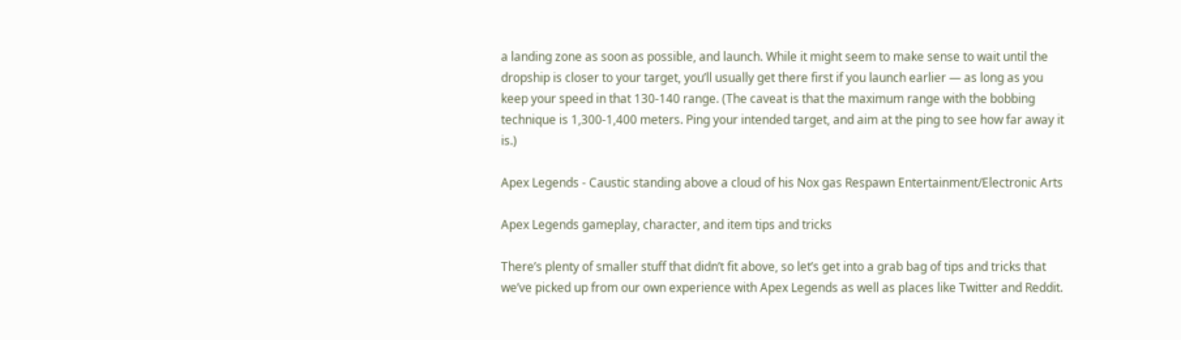a landing zone as soon as possible, and launch. While it might seem to make sense to wait until the dropship is closer to your target, you’ll usually get there first if you launch earlier — as long as you keep your speed in that 130-140 range. (The caveat is that the maximum range with the bobbing technique is 1,300-1,400 meters. Ping your intended target, and aim at the ping to see how far away it is.)

Apex Legends - Caustic standing above a cloud of his Nox gas Respawn Entertainment/Electronic Arts

Apex Legends gameplay, character, and item tips and tricks

There’s plenty of smaller stuff that didn’t fit above, so let’s get into a grab bag of tips and tricks that we’ve picked up from our own experience with Apex Legends as well as places like Twitter and Reddit.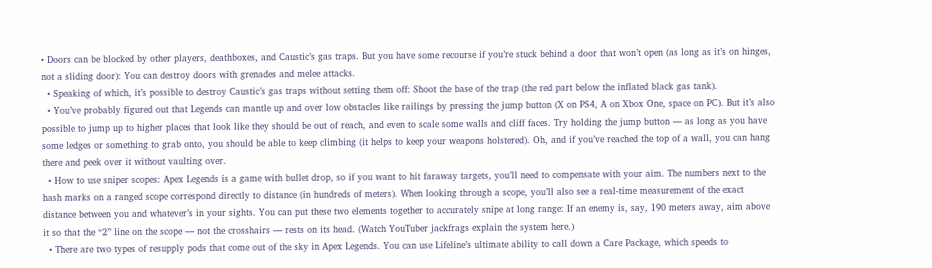• Doors can be blocked by other players, deathboxes, and Caustic’s gas traps. But you have some recourse if you’re stuck behind a door that won’t open (as long as it’s on hinges, not a sliding door): You can destroy doors with grenades and melee attacks.
  • Speaking of which, it’s possible to destroy Caustic’s gas traps without setting them off: Shoot the base of the trap (the red part below the inflated black gas tank).
  • You’ve probably figured out that Legends can mantle up and over low obstacles like railings by pressing the jump button (X on PS4, A on Xbox One, space on PC). But it’s also possible to jump up to higher places that look like they should be out of reach, and even to scale some walls and cliff faces. Try holding the jump button — as long as you have some ledges or something to grab onto, you should be able to keep climbing (it helps to keep your weapons holstered). Oh, and if you’ve reached the top of a wall, you can hang there and peek over it without vaulting over.
  • How to use sniper scopes: Apex Legends is a game with bullet drop, so if you want to hit faraway targets, you’ll need to compensate with your aim. The numbers next to the hash marks on a ranged scope correspond directly to distance (in hundreds of meters). When looking through a scope, you’ll also see a real-time measurement of the exact distance between you and whatever’s in your sights. You can put these two elements together to accurately snipe at long range: If an enemy is, say, 190 meters away, aim above it so that the “2” line on the scope — not the crosshairs — rests on its head. (Watch YouTuber jackfrags explain the system here.)
  • There are two types of resupply pods that come out of the sky in Apex Legends. You can use Lifeline’s ultimate ability to call down a Care Package, which speeds to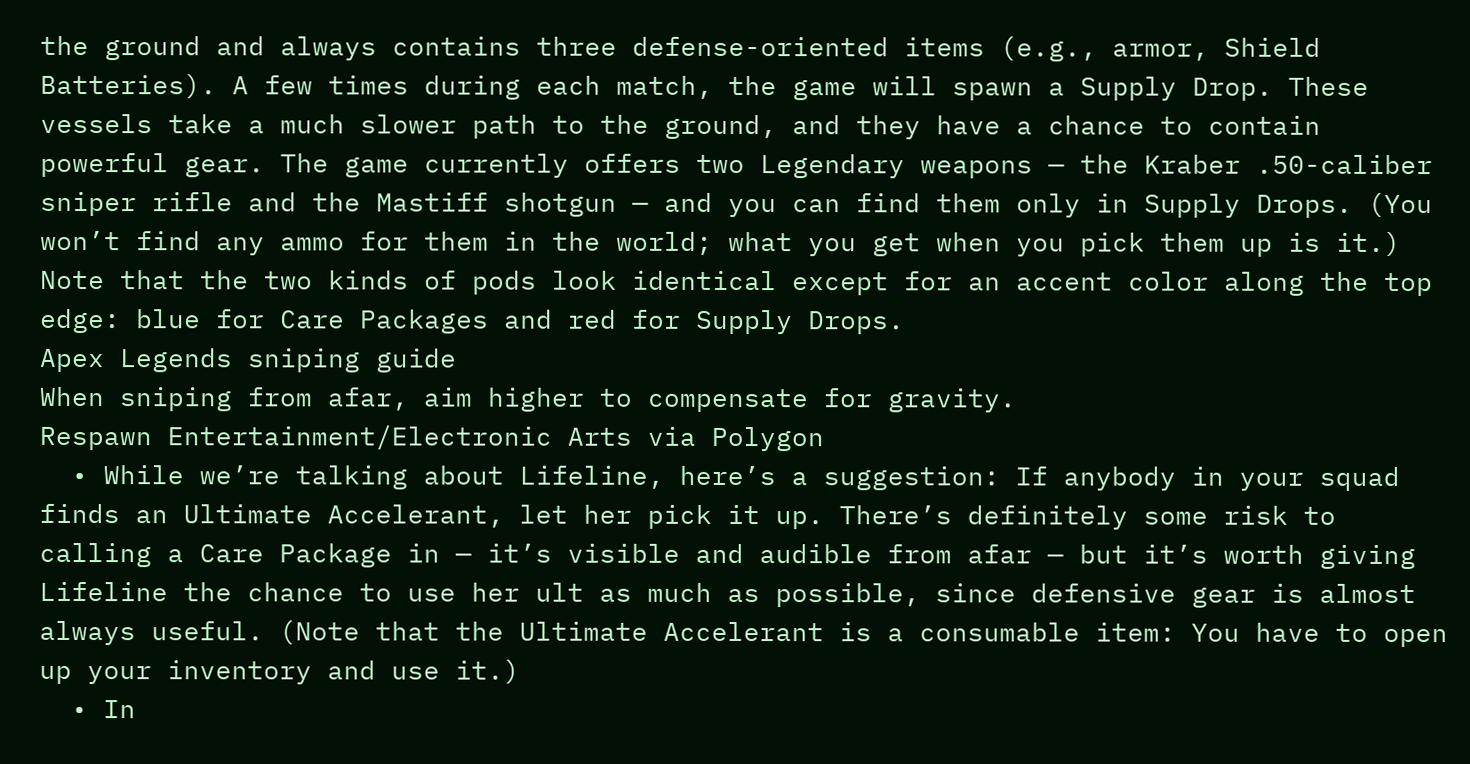the ground and always contains three defense-oriented items (e.g., armor, Shield Batteries). A few times during each match, the game will spawn a Supply Drop. These vessels take a much slower path to the ground, and they have a chance to contain powerful gear. The game currently offers two Legendary weapons — the Kraber .50-caliber sniper rifle and the Mastiff shotgun — and you can find them only in Supply Drops. (You won’t find any ammo for them in the world; what you get when you pick them up is it.) Note that the two kinds of pods look identical except for an accent color along the top edge: blue for Care Packages and red for Supply Drops.
Apex Legends sniping guide
When sniping from afar, aim higher to compensate for gravity.
Respawn Entertainment/Electronic Arts via Polygon
  • While we’re talking about Lifeline, here’s a suggestion: If anybody in your squad finds an Ultimate Accelerant, let her pick it up. There’s definitely some risk to calling a Care Package in — it’s visible and audible from afar — but it’s worth giving Lifeline the chance to use her ult as much as possible, since defensive gear is almost always useful. (Note that the Ultimate Accelerant is a consumable item: You have to open up your inventory and use it.)
  • In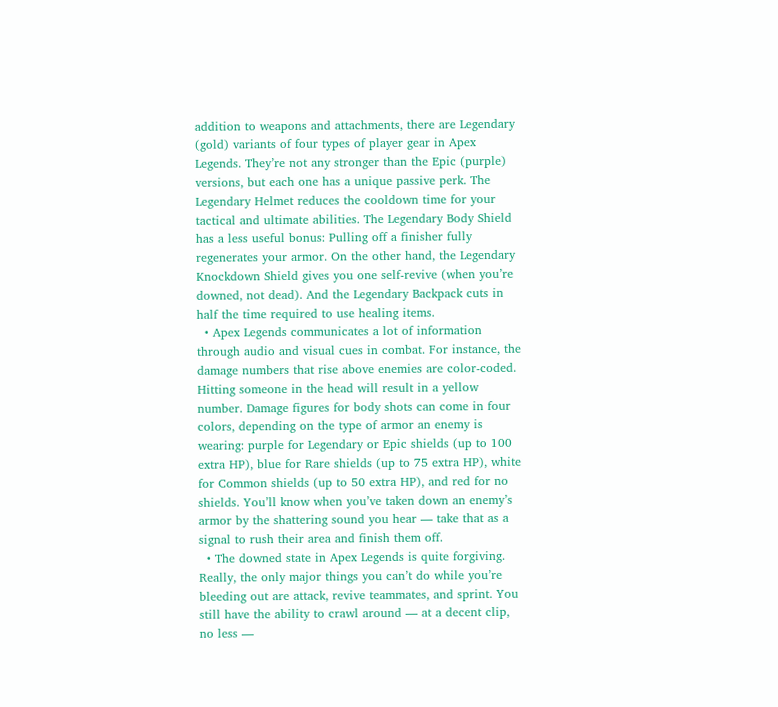addition to weapons and attachments, there are Legendary (gold) variants of four types of player gear in Apex Legends. They’re not any stronger than the Epic (purple) versions, but each one has a unique passive perk. The Legendary Helmet reduces the cooldown time for your tactical and ultimate abilities. The Legendary Body Shield has a less useful bonus: Pulling off a finisher fully regenerates your armor. On the other hand, the Legendary Knockdown Shield gives you one self-revive (when you’re downed, not dead). And the Legendary Backpack cuts in half the time required to use healing items.
  • Apex Legends communicates a lot of information through audio and visual cues in combat. For instance, the damage numbers that rise above enemies are color-coded. Hitting someone in the head will result in a yellow number. Damage figures for body shots can come in four colors, depending on the type of armor an enemy is wearing: purple for Legendary or Epic shields (up to 100 extra HP), blue for Rare shields (up to 75 extra HP), white for Common shields (up to 50 extra HP), and red for no shields. You’ll know when you’ve taken down an enemy’s armor by the shattering sound you hear — take that as a signal to rush their area and finish them off.
  • The downed state in Apex Legends is quite forgiving. Really, the only major things you can’t do while you’re bleeding out are attack, revive teammates, and sprint. You still have the ability to crawl around — at a decent clip, no less —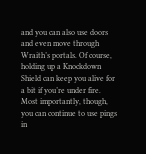and you can also use doors and even move through Wraith’s portals. Of course, holding up a Knockdown Shield can keep you alive for a bit if you’re under fire. Most importantly, though, you can continue to use pings in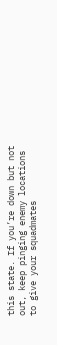this state. If you’re down but not out, keep pinging enemy locations to give your squadmates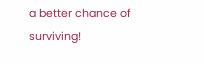a better chance of surviving!